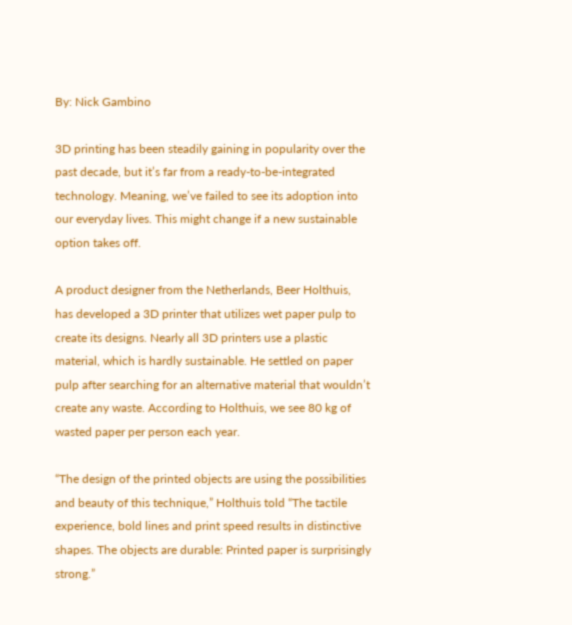By: Nick Gambino

3D printing has been steadily gaining in popularity over the past decade, but it’s far from a ready-to-be-integrated technology. Meaning, we’ve failed to see its adoption into our everyday lives. This might change if a new sustainable option takes off.

A product designer from the Netherlands, Beer Holthuis, has developed a 3D printer that utilizes wet paper pulp to create its designs. Nearly all 3D printers use a plastic material, which is hardly sustainable. He settled on paper pulp after searching for an alternative material that wouldn’t create any waste. According to Holthuis, we see 80 kg of wasted paper per person each year.

“The design of the printed objects are using the possibilities and beauty of this technique,” Holthuis told “The tactile experience, bold lines and print speed results in distinctive shapes. The objects are durable: Printed paper is surprisingly strong.”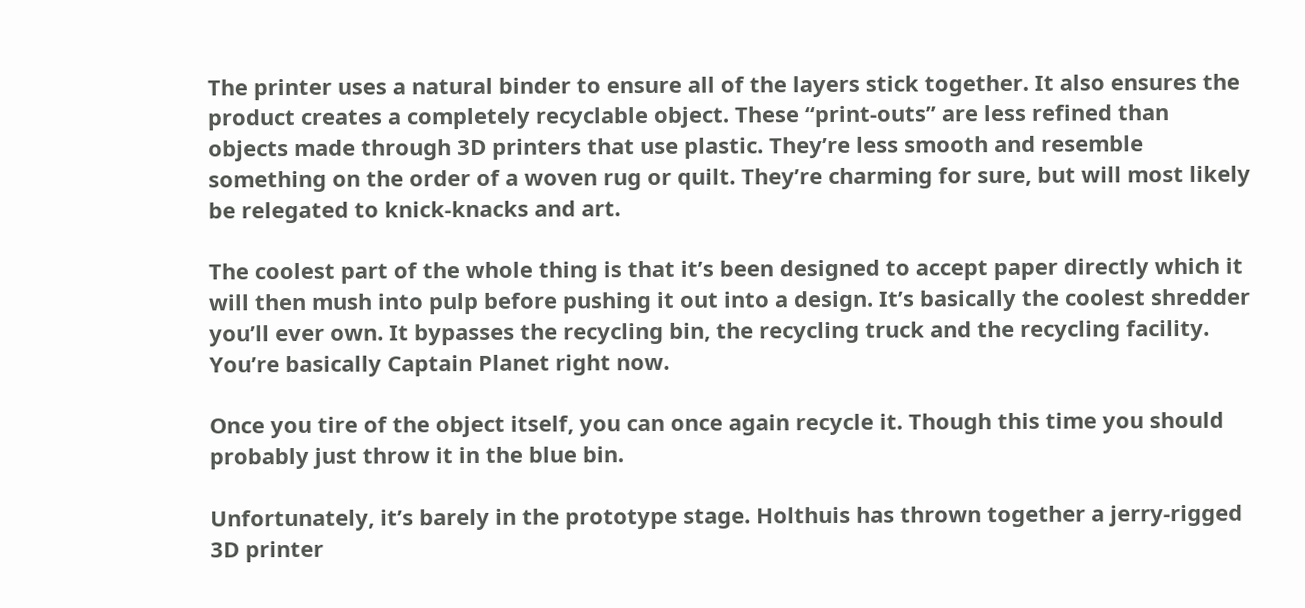The printer uses a natural binder to ensure all of the layers stick together. It also ensures the product creates a completely recyclable object. These “print-outs” are less refined than objects made through 3D printers that use plastic. They’re less smooth and resemble something on the order of a woven rug or quilt. They’re charming for sure, but will most likely be relegated to knick-knacks and art.

The coolest part of the whole thing is that it’s been designed to accept paper directly which it will then mush into pulp before pushing it out into a design. It’s basically the coolest shredder you’ll ever own. It bypasses the recycling bin, the recycling truck and the recycling facility. You’re basically Captain Planet right now.

Once you tire of the object itself, you can once again recycle it. Though this time you should probably just throw it in the blue bin.

Unfortunately, it’s barely in the prototype stage. Holthuis has thrown together a jerry-rigged 3D printer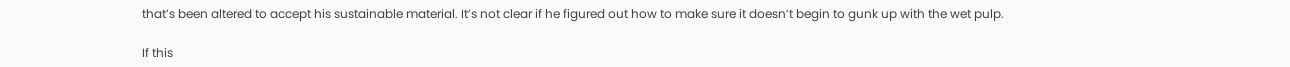that’s been altered to accept his sustainable material. It’s not clear if he figured out how to make sure it doesn’t begin to gunk up with the wet pulp.

If this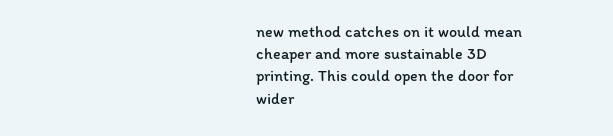new method catches on it would mean cheaper and more sustainable 3D printing. This could open the door for wider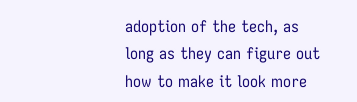adoption of the tech, as long as they can figure out how to make it look more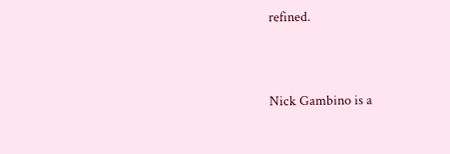refined.


Nick Gambino is a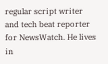regular script writer and tech beat reporter for NewsWatch. He lives in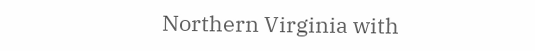Northern Virginia with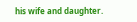his wife and daughter.